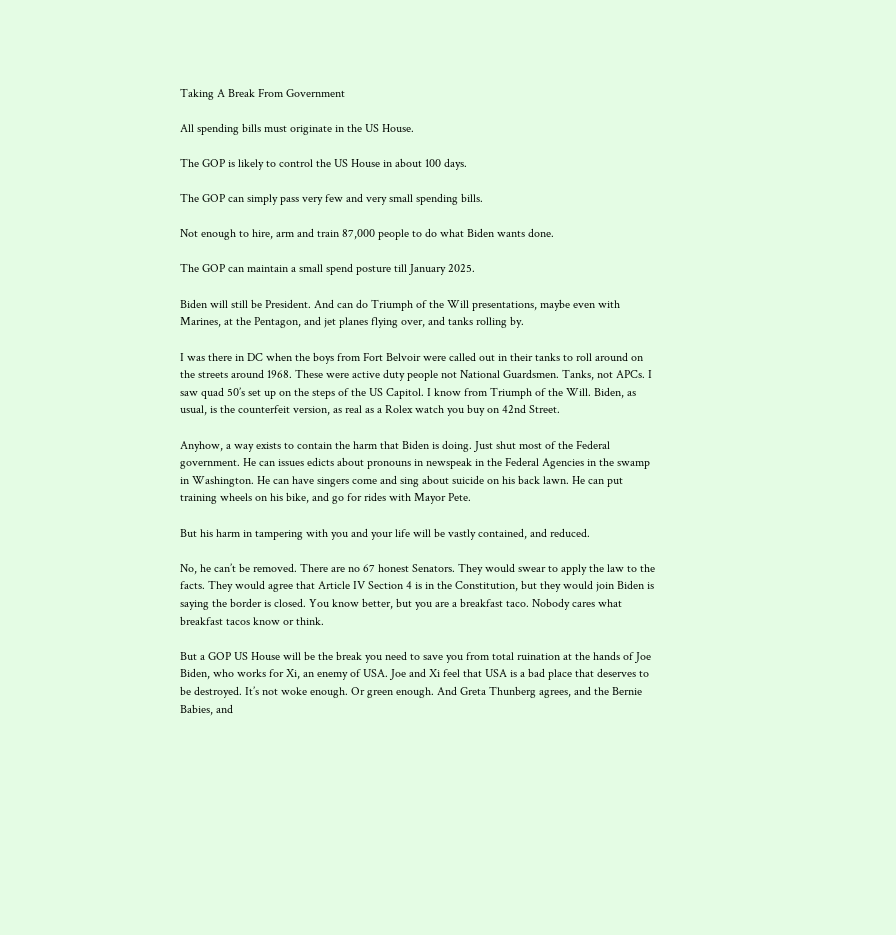Taking A Break From Government

All spending bills must originate in the US House.

The GOP is likely to control the US House in about 100 days.

The GOP can simply pass very few and very small spending bills.

Not enough to hire, arm and train 87,000 people to do what Biden wants done.

The GOP can maintain a small spend posture till January 2025.

Biden will still be President. And can do Triumph of the Will presentations, maybe even with Marines, at the Pentagon, and jet planes flying over, and tanks rolling by.

I was there in DC when the boys from Fort Belvoir were called out in their tanks to roll around on the streets around 1968. These were active duty people not National Guardsmen. Tanks, not APCs. I saw quad 50’s set up on the steps of the US Capitol. I know from Triumph of the Will. Biden, as usual, is the counterfeit version, as real as a Rolex watch you buy on 42nd Street.

Anyhow, a way exists to contain the harm that Biden is doing. Just shut most of the Federal government. He can issues edicts about pronouns in newspeak in the Federal Agencies in the swamp in Washington. He can have singers come and sing about suicide on his back lawn. He can put training wheels on his bike, and go for rides with Mayor Pete.

But his harm in tampering with you and your life will be vastly contained, and reduced.

No, he can’t be removed. There are no 67 honest Senators. They would swear to apply the law to the facts. They would agree that Article IV Section 4 is in the Constitution, but they would join Biden is saying the border is closed. You know better, but you are a breakfast taco. Nobody cares what breakfast tacos know or think.

But a GOP US House will be the break you need to save you from total ruination at the hands of Joe Biden, who works for Xi, an enemy of USA. Joe and Xi feel that USA is a bad place that deserves to be destroyed. It’s not woke enough. Or green enough. And Greta Thunberg agrees, and the Bernie Babies, and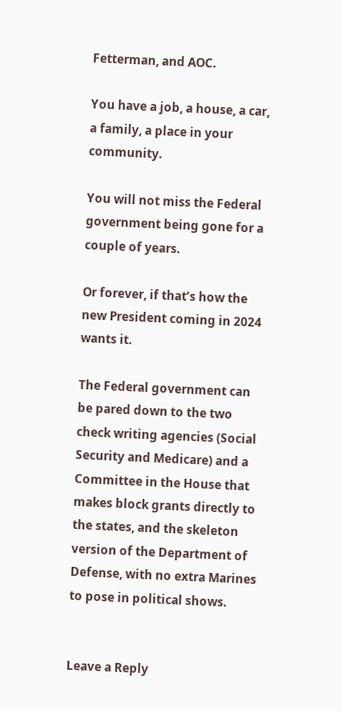Fetterman, and AOC.

You have a job, a house, a car, a family, a place in your community.

You will not miss the Federal government being gone for a couple of years.

Or forever, if that’s how the new President coming in 2024 wants it.

The Federal government can be pared down to the two check writing agencies (Social Security and Medicare) and a Committee in the House that makes block grants directly to the states, and the skeleton version of the Department of Defense, with no extra Marines to pose in political shows.


Leave a Reply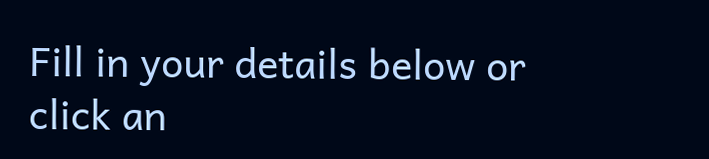Fill in your details below or click an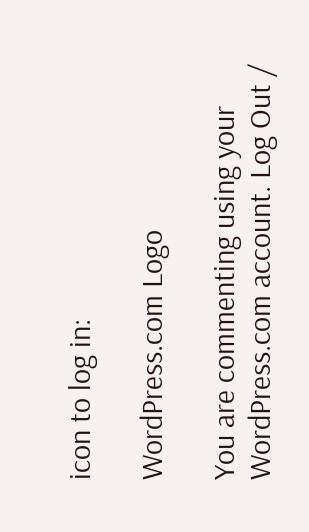icon to log in:

WordPress.com Logo

You are commenting using your WordPress.com account. Log Out /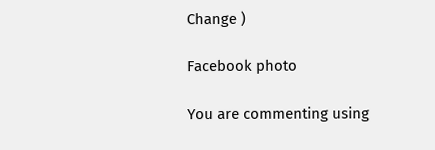Change )

Facebook photo

You are commenting using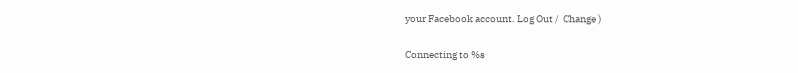your Facebook account. Log Out /  Change )

Connecting to %s